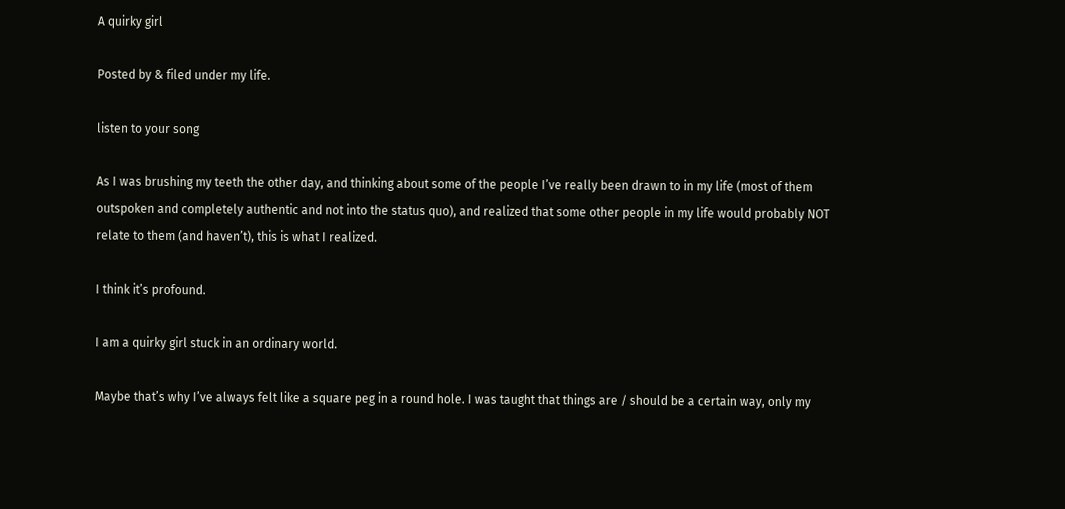A quirky girl

Posted by & filed under my life.

listen to your song

As I was brushing my teeth the other day, and thinking about some of the people I’ve really been drawn to in my life (most of them outspoken and completely authentic and not into the status quo), and realized that some other people in my life would probably NOT relate to them (and haven’t), this is what I realized.

I think it’s profound.

I am a quirky girl stuck in an ordinary world.

Maybe that’s why I’ve always felt like a square peg in a round hole. I was taught that things are / should be a certain way, only my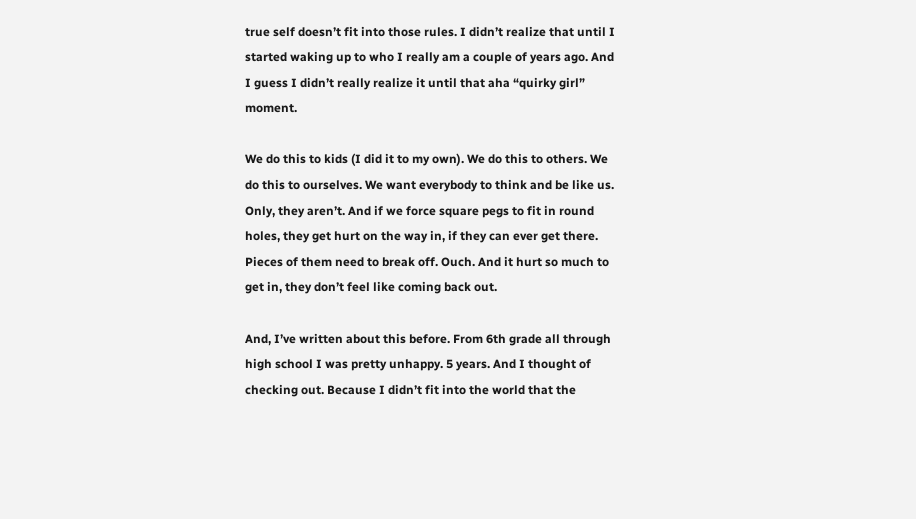true self doesn’t fit into those rules. I didn’t realize that until I started waking up to who I really am a couple of years ago. And I guess I didn’t really realize it until that aha “quirky girl” moment.

We do this to kids (I did it to my own). We do this to others. We do this to ourselves. We want everybody to think and be like us. Only, they aren’t. And if we force square pegs to fit in round holes, they get hurt on the way in, if they can ever get there. Pieces of them need to break off. Ouch. And it hurt so much to get in, they don’t feel like coming back out.

And, I’ve written about this before. From 6th grade all through high school I was pretty unhappy. 5 years. And I thought of checking out. Because I didn’t fit into the world that the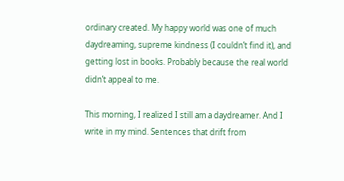ordinary created. My happy world was one of much daydreaming, supreme kindness (I couldn’t find it), and getting lost in books. Probably because the real world didn’t appeal to me.

This morning, I realized I still am a daydreamer. And I write in my mind. Sentences that drift from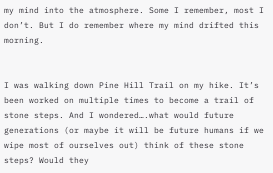my mind into the atmosphere. Some I remember, most I don’t. But I do remember where my mind drifted this morning.


I was walking down Pine Hill Trail on my hike. It’s been worked on multiple times to become a trail of stone steps. And I wondered….what would future generations (or maybe it will be future humans if we wipe most of ourselves out) think of these stone steps? Would they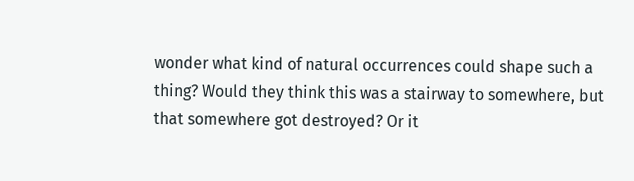wonder what kind of natural occurrences could shape such a thing? Would they think this was a stairway to somewhere, but that somewhere got destroyed? Or it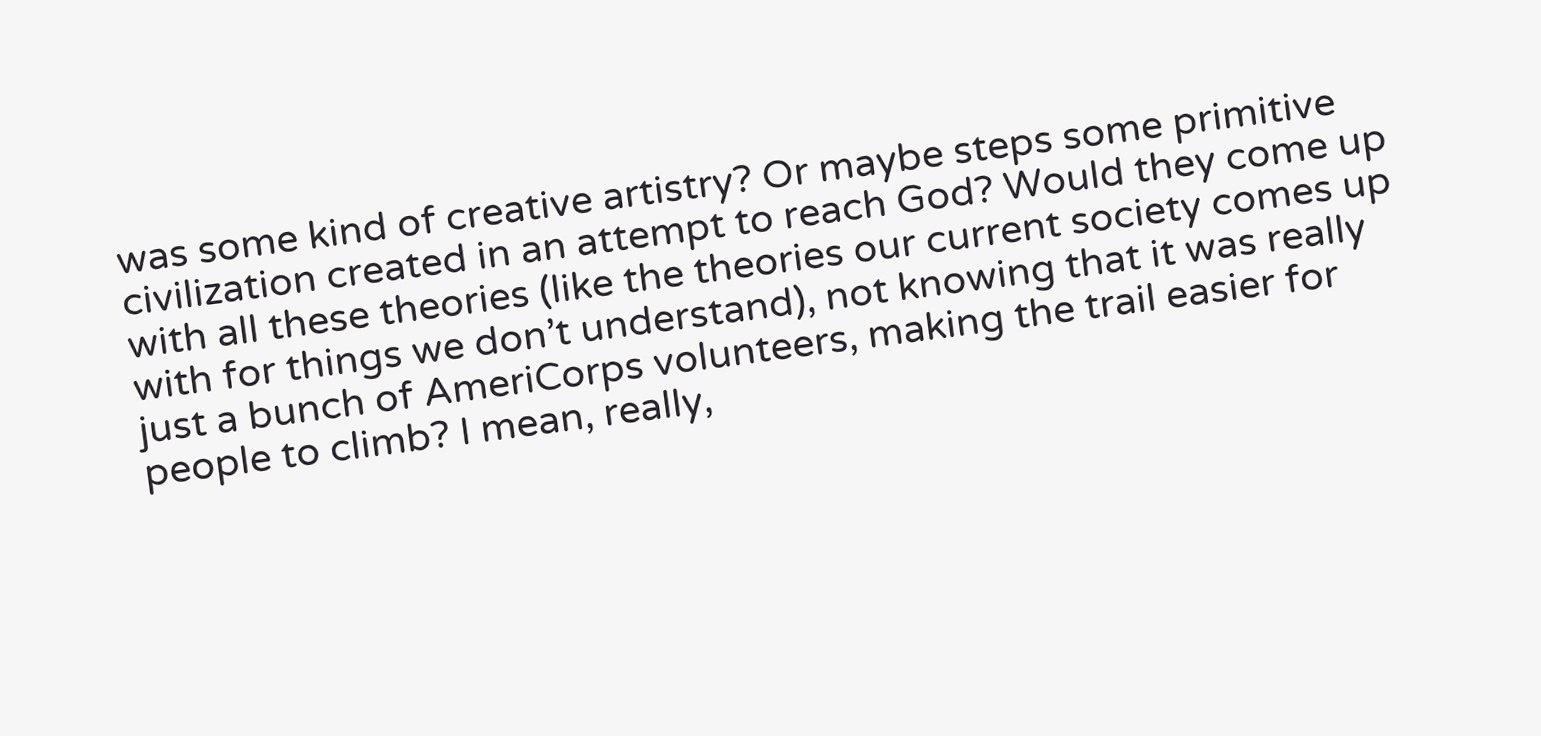was some kind of creative artistry? Or maybe steps some primitive civilization created in an attempt to reach God? Would they come up with all these theories (like the theories our current society comes up with for things we don’t understand), not knowing that it was really just a bunch of AmeriCorps volunteers, making the trail easier for people to climb? I mean, really,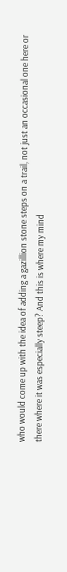who would come up with the idea of adding a gazillion stone steps on a trail, not just an occasional one here or there where it was especially steep? And this is where my mind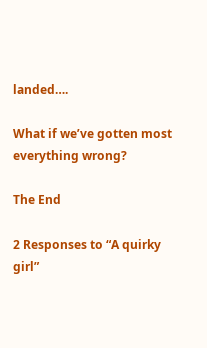landed….

What if we’ve gotten most everything wrong?

The End

2 Responses to “A quirky girl”